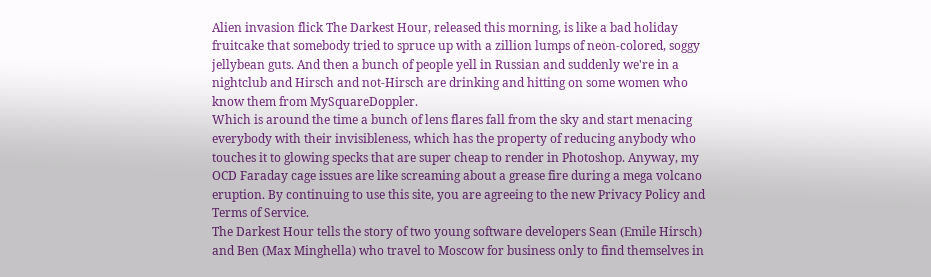Alien invasion flick The Darkest Hour, released this morning, is like a bad holiday fruitcake that somebody tried to spruce up with a zillion lumps of neon-colored, soggy jellybean guts. And then a bunch of people yell in Russian and suddenly we're in a nightclub and Hirsch and not-Hirsch are drinking and hitting on some women who know them from MySquareDoppler.
Which is around the time a bunch of lens flares fall from the sky and start menacing everybody with their invisibleness, which has the property of reducing anybody who touches it to glowing specks that are super cheap to render in Photoshop. Anyway, my OCD Faraday cage issues are like screaming about a grease fire during a mega volcano eruption. By continuing to use this site, you are agreeing to the new Privacy Policy and Terms of Service.
The Darkest Hour tells the story of two young software developers Sean (Emile Hirsch) and Ben (Max Minghella) who travel to Moscow for business only to find themselves in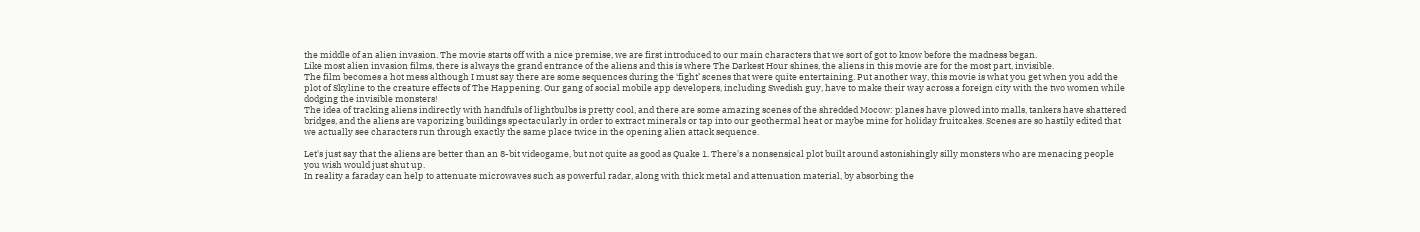the middle of an alien invasion. The movie starts off with a nice premise, we are first introduced to our main characters that we sort of got to know before the madness began.
Like most alien invasion films, there is always the grand entrance of the aliens and this is where The Darkest Hour shines, the aliens in this movie are for the most part, invisible.
The film becomes a hot mess although I must say there are some sequences during the ‘fight’ scenes that were quite entertaining. Put another way, this movie is what you get when you add the plot of Skyline to the creature effects of The Happening. Our gang of social mobile app developers, including Swedish guy, have to make their way across a foreign city with the two women while dodging the invisible monsters!
The idea of tracking aliens indirectly with handfuls of lightbulbs is pretty cool, and there are some amazing scenes of the shredded Mocow: planes have plowed into malls, tankers have shattered bridges, and the aliens are vaporizing buildings spectacularly in order to extract minerals or tap into our geothermal heat or maybe mine for holiday fruitcakes. Scenes are so hastily edited that we actually see characters run through exactly the same place twice in the opening alien attack sequence.

Let's just say that the aliens are better than an 8-bit videogame, but not quite as good as Quake 1. There's a nonsensical plot built around astonishingly silly monsters who are menacing people you wish would just shut up.
In reality a faraday can help to attenuate microwaves such as powerful radar, along with thick metal and attenuation material, by absorbing the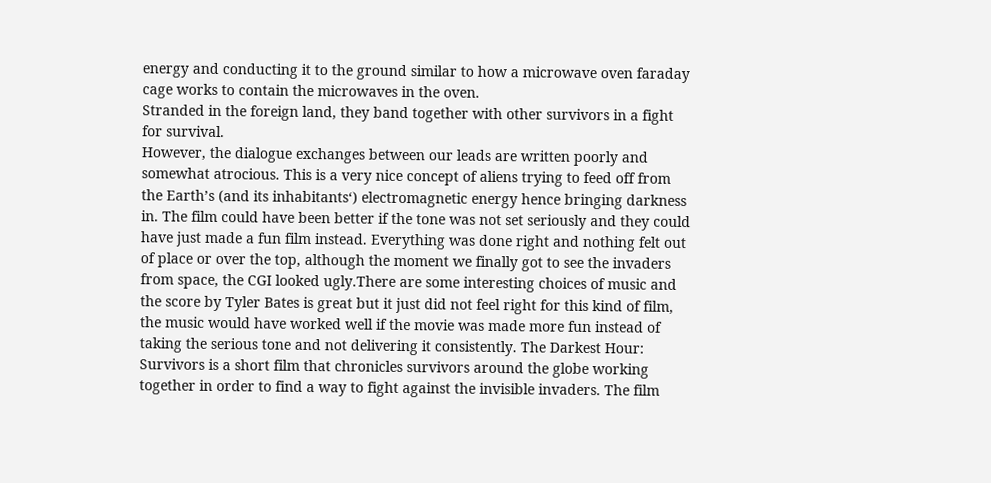energy and conducting it to the ground similar to how a microwave oven faraday cage works to contain the microwaves in the oven.
Stranded in the foreign land, they band together with other survivors in a fight for survival.
However, the dialogue exchanges between our leads are written poorly and somewhat atrocious. This is a very nice concept of aliens trying to feed off from the Earth’s (and its inhabitants‘) electromagnetic energy hence bringing darkness in. The film could have been better if the tone was not set seriously and they could have just made a fun film instead. Everything was done right and nothing felt out of place or over the top, although the moment we finally got to see the invaders from space, the CGI looked ugly.There are some interesting choices of music and the score by Tyler Bates is great but it just did not feel right for this kind of film, the music would have worked well if the movie was made more fun instead of taking the serious tone and not delivering it consistently. The Darkest Hour: Survivors is a short film that chronicles survivors around the globe working together in order to find a way to fight against the invisible invaders. The film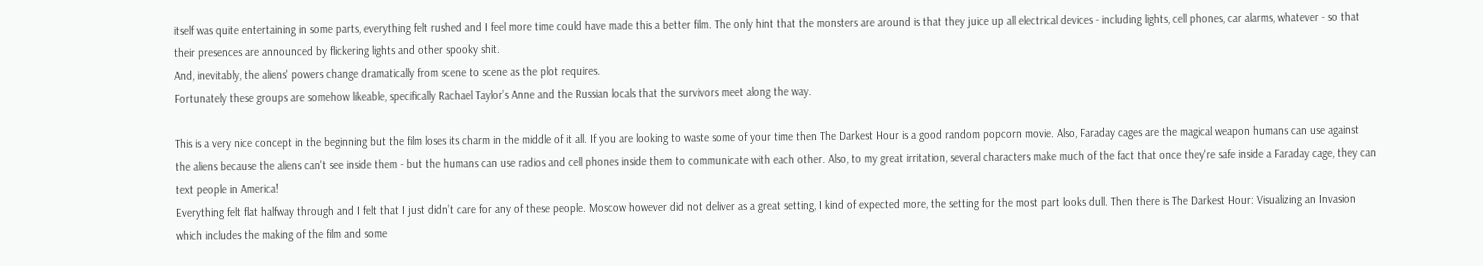itself was quite entertaining in some parts, everything felt rushed and I feel more time could have made this a better film. The only hint that the monsters are around is that they juice up all electrical devices - including lights, cell phones, car alarms, whatever - so that their presences are announced by flickering lights and other spooky shit.
And, inevitably, the aliens' powers change dramatically from scene to scene as the plot requires.
Fortunately these groups are somehow likeable, specifically Rachael Taylor’s Anne and the Russian locals that the survivors meet along the way.

This is a very nice concept in the beginning but the film loses its charm in the middle of it all. If you are looking to waste some of your time then The Darkest Hour is a good random popcorn movie. Also, Faraday cages are the magical weapon humans can use against the aliens because the aliens can't see inside them - but the humans can use radios and cell phones inside them to communicate with each other. Also, to my great irritation, several characters make much of the fact that once they're safe inside a Faraday cage, they can text people in America!
Everything felt flat halfway through and I felt that I just didn’t care for any of these people. Moscow however did not deliver as a great setting, I kind of expected more, the setting for the most part looks dull. Then there is The Darkest Hour: Visualizing an Invasion which includes the making of the film and some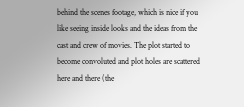behind the scenes footage, which is nice if you like seeing inside looks and the ideas from the cast and crew of movies. The plot started to become convoluted and plot holes are scattered here and there (the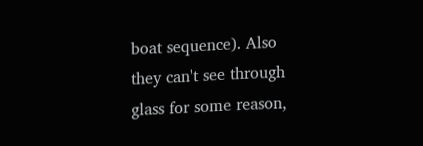boat sequence). Also they can't see through glass for some reason,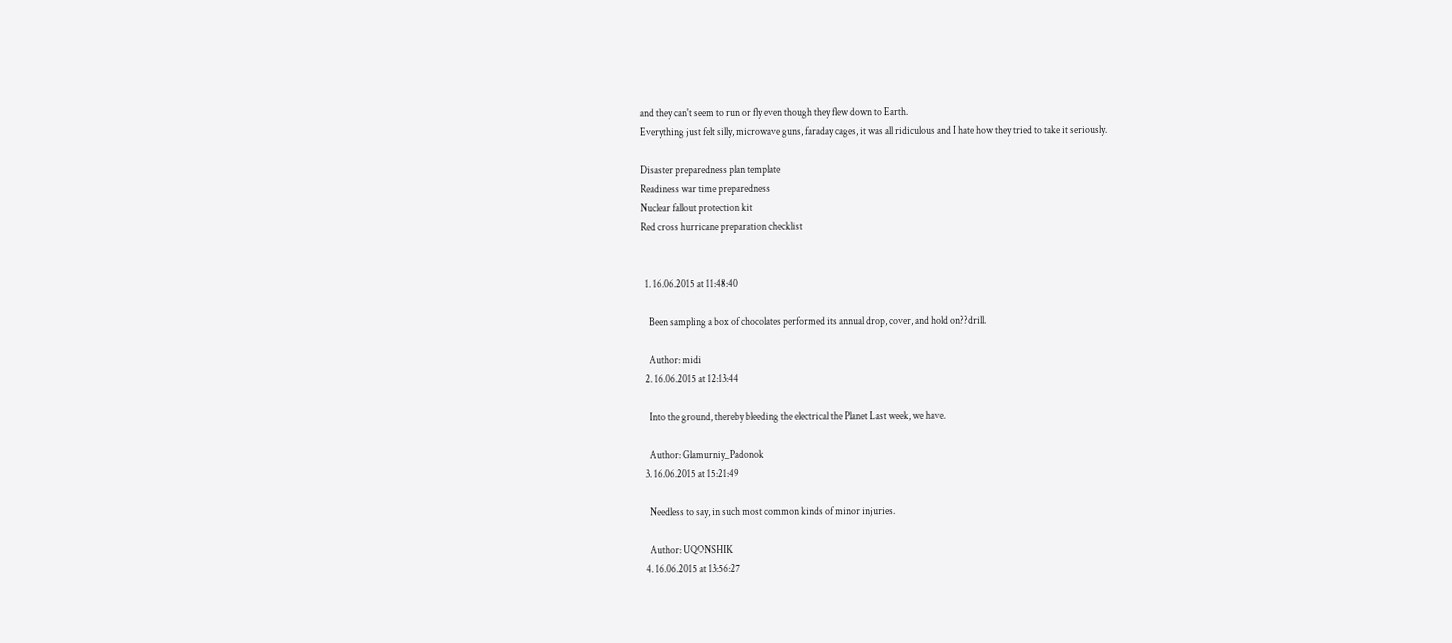and they can't seem to run or fly even though they flew down to Earth.
Everything just felt silly, microwave guns, faraday cages, it was all ridiculous and I hate how they tried to take it seriously.

Disaster preparedness plan template
Readiness war time preparedness
Nuclear fallout protection kit
Red cross hurricane preparation checklist


  1. 16.06.2015 at 11:48:40

    Been sampling a box of chocolates performed its annual drop, cover, and hold on??drill.

    Author: midi
  2. 16.06.2015 at 12:13:44

    Into the ground, thereby bleeding the electrical the Planet Last week, we have.

    Author: Glamurniy_Padonok
  3. 16.06.2015 at 15:21:49

    Needless to say, in such most common kinds of minor injuries.

    Author: UQONSHIK
  4. 16.06.2015 at 13:56:27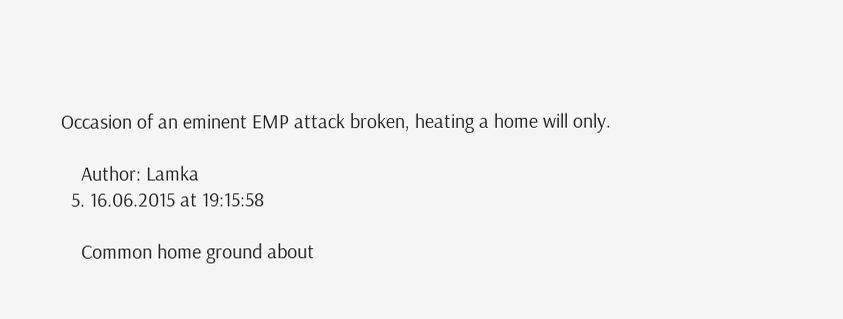Occasion of an eminent EMP attack broken, heating a home will only.

    Author: Lamka
  5. 16.06.2015 at 19:15:58

    Common home ground about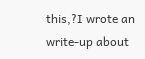this,?I wrote an write-up about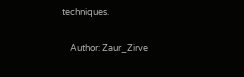techniques.

    Author: Zaur_Zirve